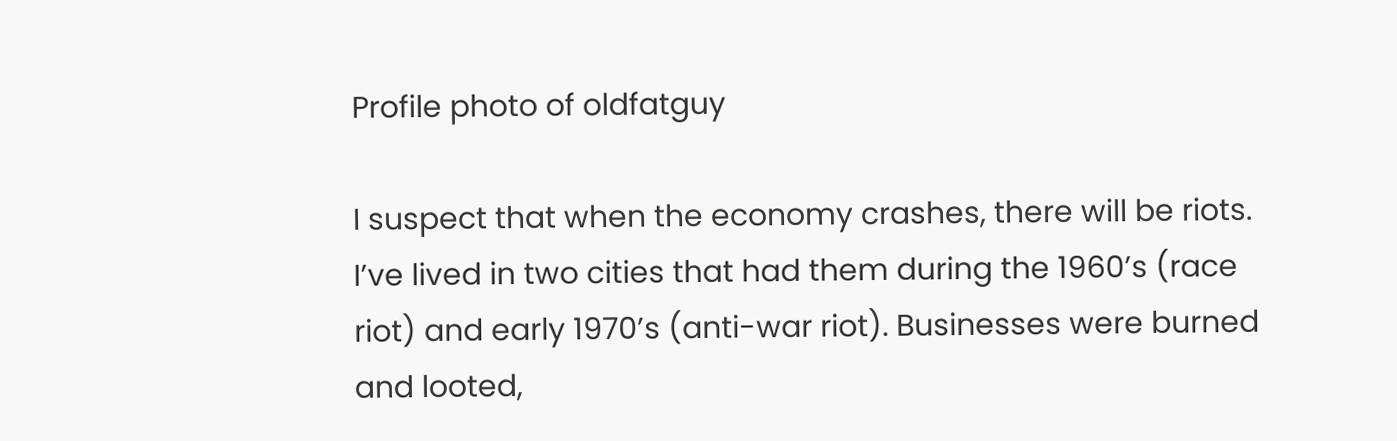Profile photo of oldfatguy

I suspect that when the economy crashes, there will be riots. I’ve lived in two cities that had them during the 1960’s (race riot) and early 1970’s (anti-war riot). Businesses were burned and looted,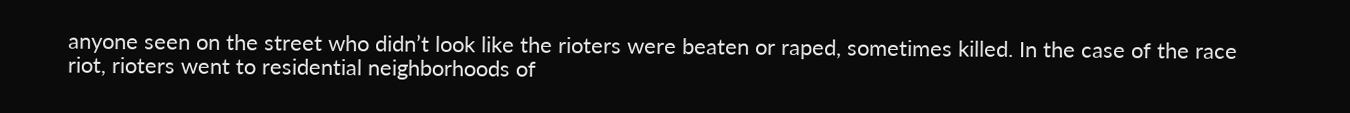anyone seen on the street who didn’t look like the rioters were beaten or raped, sometimes killed. In the case of the race riot, rioters went to residential neighborhoods of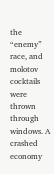the “enemy” race, and molotov cocktails were thrown through windows. A crashed economy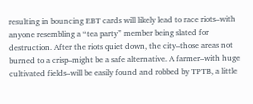resulting in bouncing EBT cards will likely lead to race riots–with anyone resembling a “tea party” member being slated for destruction. After the riots quiet down, the city–those areas not burned to a crisp–might be a safe alternative. A farmer–with huge cultivated fields–will be easily found and robbed by TPTB, a little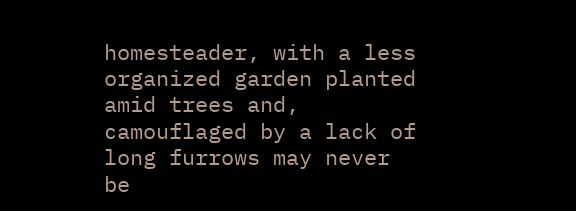homesteader, with a less organized garden planted amid trees and, camouflaged by a lack of long furrows may never be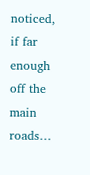noticed, if far enough off the main roads…